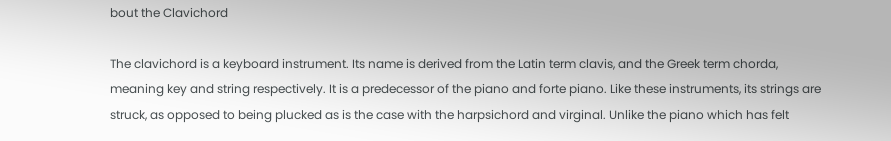bout the Clavichord

The clavichord is a keyboard instrument. Its name is derived from the Latin term clavis, and the Greek term chorda, meaning key and string respectively. It is a predecessor of the piano and forte piano. Like these instruments, its strings are struck, as opposed to being plucked as is the case with the harpsichord and virginal. Unlike the piano which has felt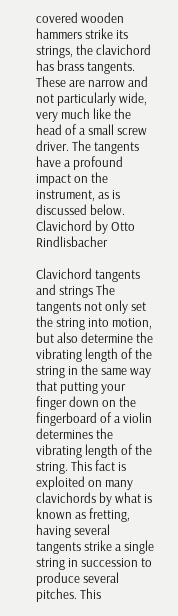covered wooden hammers strike its strings, the clavichord has brass tangents. These are narrow and not particularly wide, very much like the head of a small screw driver. The tangents have a profound impact on the instrument, as is discussed below. Clavichord by Otto Rindlisbacher

Clavichord tangents and strings The tangents not only set the string into motion, but also determine the vibrating length of the string in the same way that putting your finger down on the fingerboard of a violin determines the vibrating length of the string. This fact is exploited on many clavichords by what is known as fretting, having several tangents strike a single string in succession to produce several pitches. This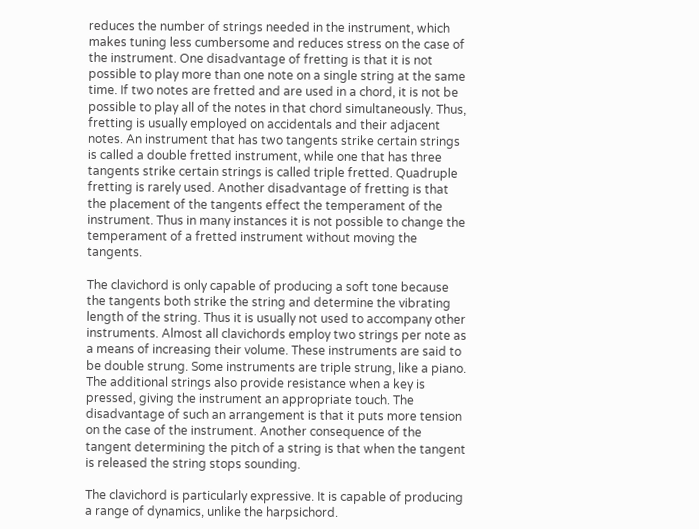reduces the number of strings needed in the instrument, which makes tuning less cumbersome and reduces stress on the case of the instrument. One disadvantage of fretting is that it is not possible to play more than one note on a single string at the same time. If two notes are fretted and are used in a chord, it is not be possible to play all of the notes in that chord simultaneously. Thus, fretting is usually employed on accidentals and their adjacent notes. An instrument that has two tangents strike certain strings is called a double fretted instrument, while one that has three tangents strike certain strings is called triple fretted. Quadruple fretting is rarely used. Another disadvantage of fretting is that the placement of the tangents effect the temperament of the instrument. Thus in many instances it is not possible to change the temperament of a fretted instrument without moving the tangents.

The clavichord is only capable of producing a soft tone because the tangents both strike the string and determine the vibrating length of the string. Thus it is usually not used to accompany other instruments. Almost all clavichords employ two strings per note as a means of increasing their volume. These instruments are said to be double strung. Some instruments are triple strung, like a piano. The additional strings also provide resistance when a key is pressed, giving the instrument an appropriate touch. The disadvantage of such an arrangement is that it puts more tension on the case of the instrument. Another consequence of the tangent determining the pitch of a string is that when the tangent is released the string stops sounding.

The clavichord is particularly expressive. It is capable of producing a range of dynamics, unlike the harpsichord.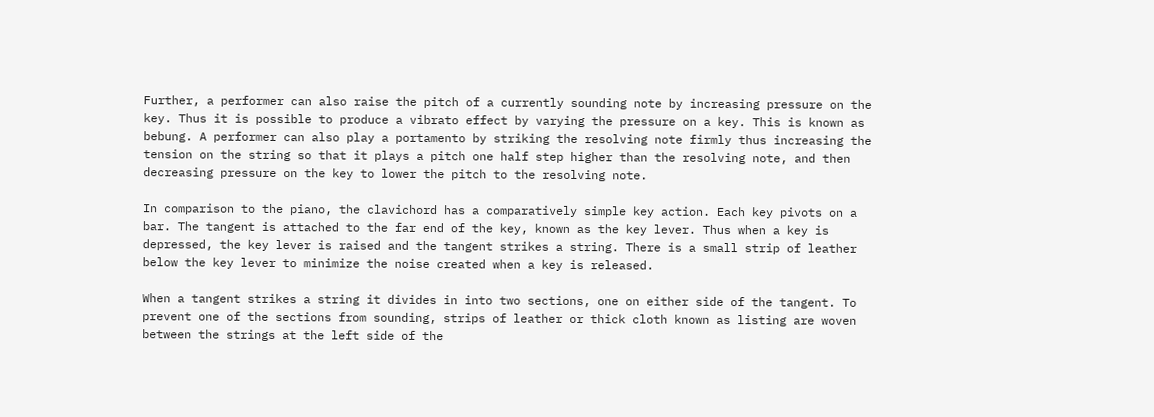Further, a performer can also raise the pitch of a currently sounding note by increasing pressure on the key. Thus it is possible to produce a vibrato effect by varying the pressure on a key. This is known as bebung. A performer can also play a portamento by striking the resolving note firmly thus increasing the tension on the string so that it plays a pitch one half step higher than the resolving note, and then decreasing pressure on the key to lower the pitch to the resolving note.

In comparison to the piano, the clavichord has a comparatively simple key action. Each key pivots on a bar. The tangent is attached to the far end of the key, known as the key lever. Thus when a key is depressed, the key lever is raised and the tangent strikes a string. There is a small strip of leather below the key lever to minimize the noise created when a key is released.

When a tangent strikes a string it divides in into two sections, one on either side of the tangent. To prevent one of the sections from sounding, strips of leather or thick cloth known as listing are woven between the strings at the left side of the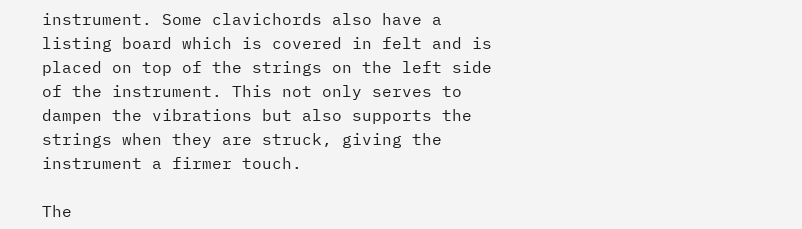instrument. Some clavichords also have a listing board which is covered in felt and is placed on top of the strings on the left side of the instrument. This not only serves to dampen the vibrations but also supports the strings when they are struck, giving the instrument a firmer touch.

The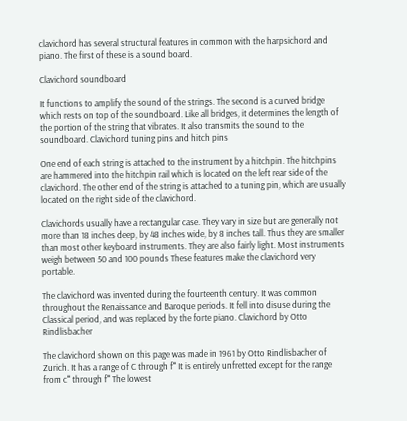clavichord has several structural features in common with the harpsichord and piano. The first of these is a sound board.

Clavichord soundboard

It functions to amplify the sound of the strings. The second is a curved bridge which rests on top of the soundboard. Like all bridges, it determines the length of the portion of the string that vibrates. It also transmits the sound to the soundboard. Clavichord tuning pins and hitch pins

One end of each string is attached to the instrument by a hitchpin. The hitchpins are hammered into the hitchpin rail which is located on the left rear side of the clavichord. The other end of the string is attached to a tuning pin, which are usually located on the right side of the clavichord.

Clavichords usually have a rectangular case. They vary in size but are generally not more than 18 inches deep, by 48 inches wide, by 8 inches tall. Thus they are smaller than most other keyboard instruments. They are also fairly light. Most instruments weigh between 50 and 100 pounds These features make the clavichord very portable.

The clavichord was invented during the fourteenth century. It was common throughout the Renaissance and Baroque periods. It fell into disuse during the Classical period, and was replaced by the forte piano. Clavichord by Otto Rindlisbacher

The clavichord shown on this page was made in 1961 by Otto Rindlisbacher of Zurich. It has a range of C through f''' It is entirely unfretted except for the range from c''' through f''' The lowest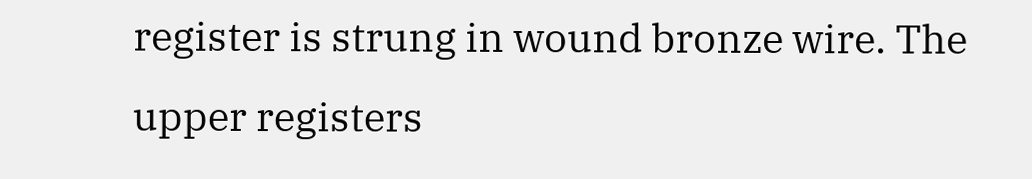register is strung in wound bronze wire. The upper registers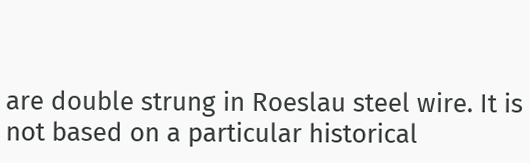are double strung in Roeslau steel wire. It is not based on a particular historical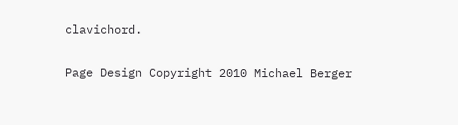clavichord.

Page Design Copyright 2010 Michael Berger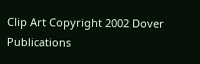Clip Art Copyright 2002 Dover Publications